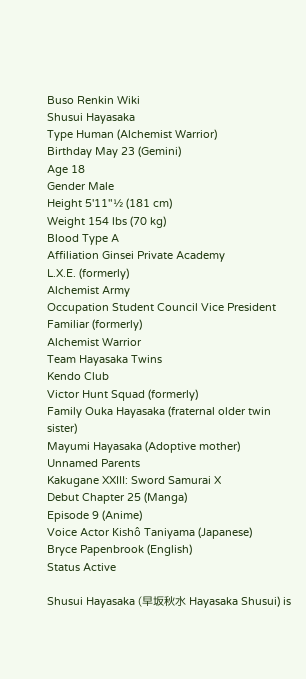Buso Renkin Wiki
Shusui Hayasaka
Type Human (Alchemist Warrior)
Birthday May 23 (Gemini)
Age 18
Gender Male
Height 5'11"½ (181 cm)
Weight 154 lbs (70 kg)
Blood Type A
Affiliation Ginsei Private Academy
L.X.E. (formerly)
Alchemist Army
Occupation Student Council Vice President
Familiar (formerly)
Alchemist Warrior
Team Hayasaka Twins
Kendo Club
Victor Hunt Squad (formerly)
Family Ouka Hayasaka (fraternal older twin sister)
Mayumi Hayasaka (Adoptive mother)
Unnamed Parents
Kakugane XXIII: Sword Samurai X
Debut Chapter 25 (Manga)
Episode 9 (Anime)
Voice Actor Kishô Taniyama (Japanese)
Bryce Papenbrook (English)
Status Active

Shusui Hayasaka (早坂秋水 Hayasaka Shusui) is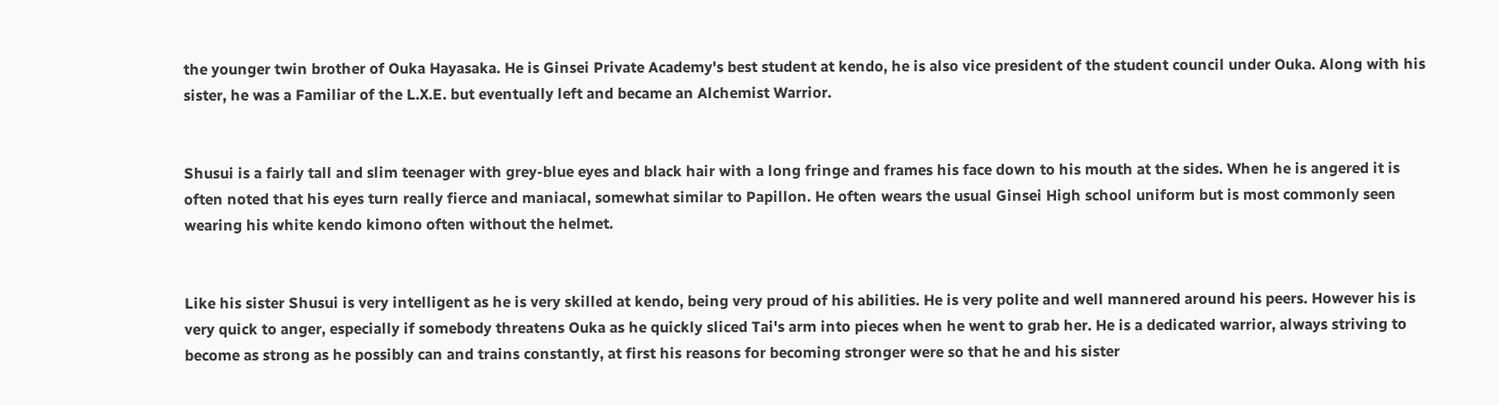the younger twin brother of Ouka Hayasaka. He is Ginsei Private Academy's best student at kendo, he is also vice president of the student council under Ouka. Along with his sister, he was a Familiar of the L.X.E. but eventually left and became an Alchemist Warrior.


Shusui is a fairly tall and slim teenager with grey-blue eyes and black hair with a long fringe and frames his face down to his mouth at the sides. When he is angered it is often noted that his eyes turn really fierce and maniacal, somewhat similar to Papillon. He often wears the usual Ginsei High school uniform but is most commonly seen wearing his white kendo kimono often without the helmet.


Like his sister Shusui is very intelligent as he is very skilled at kendo, being very proud of his abilities. He is very polite and well mannered around his peers. However his is very quick to anger, especially if somebody threatens Ouka as he quickly sliced Tai's arm into pieces when he went to grab her. He is a dedicated warrior, always striving to become as strong as he possibly can and trains constantly, at first his reasons for becoming stronger were so that he and his sister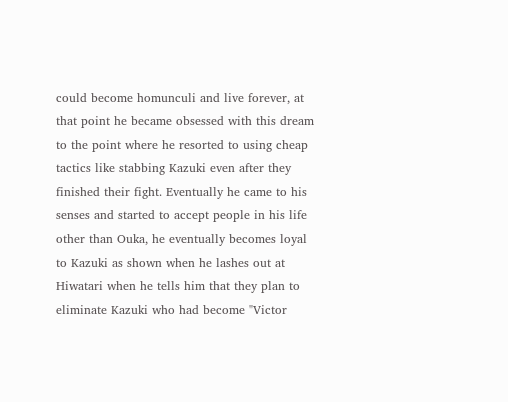could become homunculi and live forever, at that point he became obsessed with this dream to the point where he resorted to using cheap tactics like stabbing Kazuki even after they finished their fight. Eventually he came to his senses and started to accept people in his life other than Ouka, he eventually becomes loyal to Kazuki as shown when he lashes out at Hiwatari when he tells him that they plan to eliminate Kazuki who had become "Victor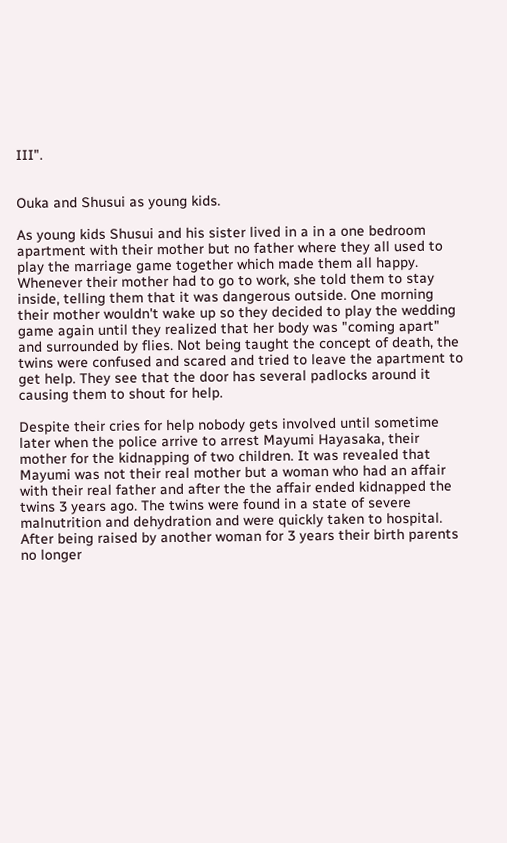III".


Ouka and Shusui as young kids.

As young kids Shusui and his sister lived in a in a one bedroom apartment with their mother but no father where they all used to play the marriage game together which made them all happy. Whenever their mother had to go to work, she told them to stay inside, telling them that it was dangerous outside. One morning their mother wouldn't wake up so they decided to play the wedding game again until they realized that her body was "coming apart" and surrounded by flies. Not being taught the concept of death, the twins were confused and scared and tried to leave the apartment to get help. They see that the door has several padlocks around it causing them to shout for help.

Despite their cries for help nobody gets involved until sometime later when the police arrive to arrest Mayumi Hayasaka, their mother for the kidnapping of two children. It was revealed that Mayumi was not their real mother but a woman who had an affair with their real father and after the the affair ended kidnapped the twins 3 years ago. The twins were found in a state of severe malnutrition and dehydration and were quickly taken to hospital. After being raised by another woman for 3 years their birth parents no longer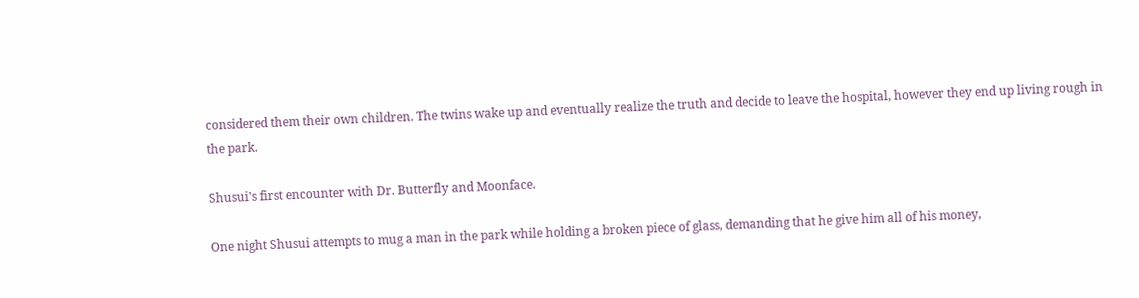considered them their own children. The twins wake up and eventually realize the truth and decide to leave the hospital, however they end up living rough in the park.

Shusui's first encounter with Dr. Butterfly and Moonface.

One night Shusui attempts to mug a man in the park while holding a broken piece of glass, demanding that he give him all of his money,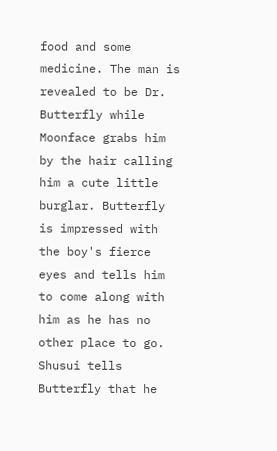food and some medicine. The man is revealed to be Dr. Butterfly while Moonface grabs him by the hair calling him a cute little burglar. Butterfly is impressed with the boy's fierce eyes and tells him to come along with him as he has no other place to go. Shusui tells Butterfly that he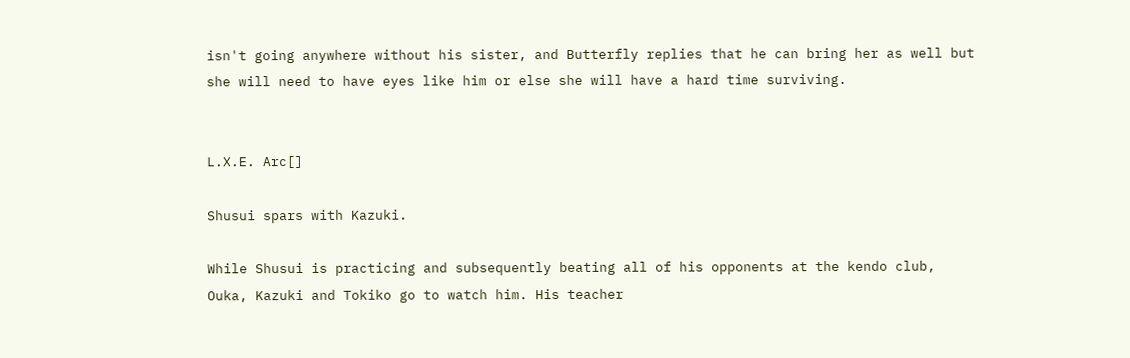isn't going anywhere without his sister, and Butterfly replies that he can bring her as well but she will need to have eyes like him or else she will have a hard time surviving.


L.X.E. Arc[]

Shusui spars with Kazuki.

While Shusui is practicing and subsequently beating all of his opponents at the kendo club, Ouka, Kazuki and Tokiko go to watch him. His teacher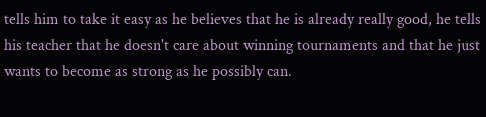tells him to take it easy as he believes that he is already really good, he tells his teacher that he doesn't care about winning tournaments and that he just wants to become as strong as he possibly can.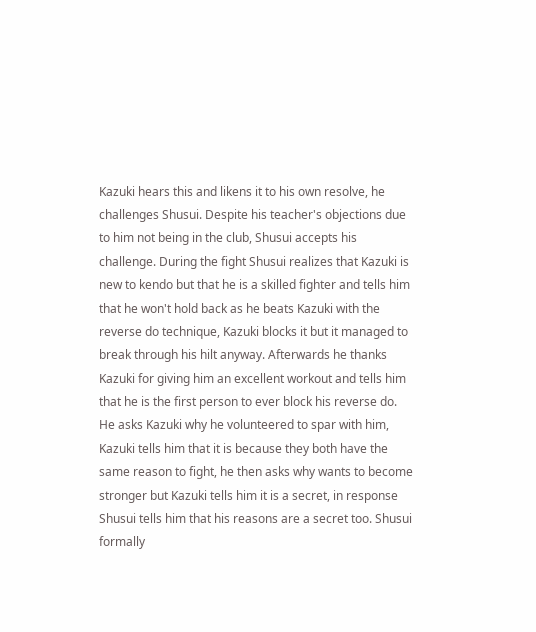Kazuki hears this and likens it to his own resolve, he challenges Shusui. Despite his teacher's objections due to him not being in the club, Shusui accepts his challenge. During the fight Shusui realizes that Kazuki is new to kendo but that he is a skilled fighter and tells him that he won't hold back as he beats Kazuki with the reverse do technique, Kazuki blocks it but it managed to break through his hilt anyway. Afterwards he thanks Kazuki for giving him an excellent workout and tells him that he is the first person to ever block his reverse do. He asks Kazuki why he volunteered to spar with him, Kazuki tells him that it is because they both have the same reason to fight, he then asks why wants to become stronger but Kazuki tells him it is a secret, in response Shusui tells him that his reasons are a secret too. Shusui formally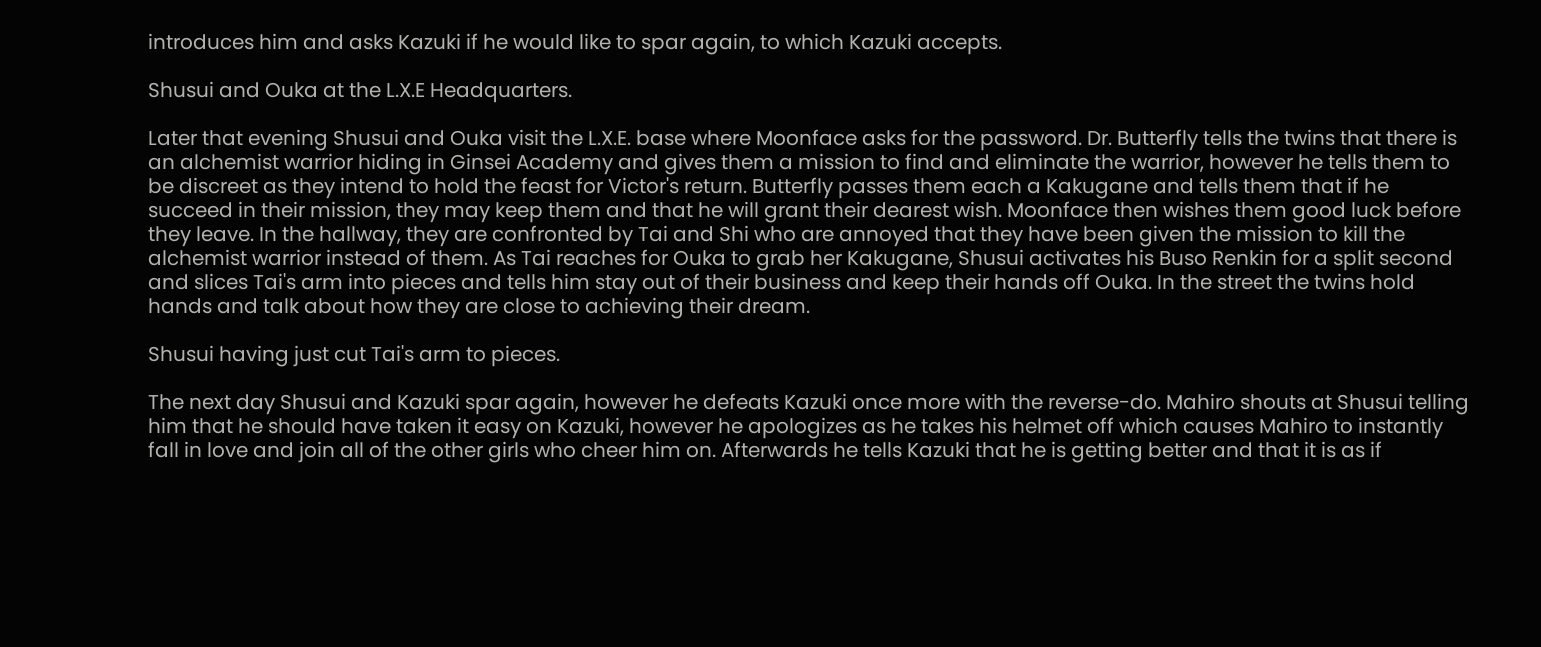introduces him and asks Kazuki if he would like to spar again, to which Kazuki accepts.

Shusui and Ouka at the L.X.E Headquarters.

Later that evening Shusui and Ouka visit the L.X.E. base where Moonface asks for the password. Dr. Butterfly tells the twins that there is an alchemist warrior hiding in Ginsei Academy and gives them a mission to find and eliminate the warrior, however he tells them to be discreet as they intend to hold the feast for Victor's return. Butterfly passes them each a Kakugane and tells them that if he succeed in their mission, they may keep them and that he will grant their dearest wish. Moonface then wishes them good luck before they leave. In the hallway, they are confronted by Tai and Shi who are annoyed that they have been given the mission to kill the alchemist warrior instead of them. As Tai reaches for Ouka to grab her Kakugane, Shusui activates his Buso Renkin for a split second and slices Tai's arm into pieces and tells him stay out of their business and keep their hands off Ouka. In the street the twins hold hands and talk about how they are close to achieving their dream.

Shusui having just cut Tai's arm to pieces.

The next day Shusui and Kazuki spar again, however he defeats Kazuki once more with the reverse-do. Mahiro shouts at Shusui telling him that he should have taken it easy on Kazuki, however he apologizes as he takes his helmet off which causes Mahiro to instantly fall in love and join all of the other girls who cheer him on. Afterwards he tells Kazuki that he is getting better and that it is as if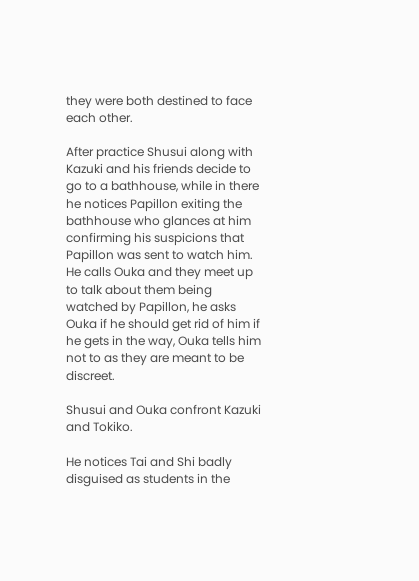they were both destined to face each other.

After practice Shusui along with Kazuki and his friends decide to go to a bathhouse, while in there he notices Papillon exiting the bathhouse who glances at him confirming his suspicions that Papillon was sent to watch him. He calls Ouka and they meet up to talk about them being watched by Papillon, he asks Ouka if he should get rid of him if he gets in the way, Ouka tells him not to as they are meant to be discreet.

Shusui and Ouka confront Kazuki and Tokiko.

He notices Tai and Shi badly disguised as students in the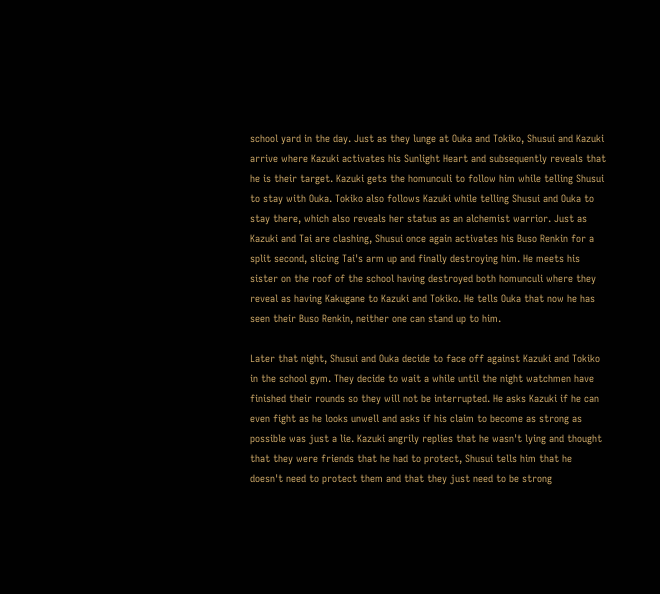school yard in the day. Just as they lunge at Ouka and Tokiko, Shusui and Kazuki arrive where Kazuki activates his Sunlight Heart and subsequently reveals that he is their target. Kazuki gets the homunculi to follow him while telling Shusui to stay with Ouka. Tokiko also follows Kazuki while telling Shusui and Ouka to stay there, which also reveals her status as an alchemist warrior. Just as Kazuki and Tai are clashing, Shusui once again activates his Buso Renkin for a split second, slicing Tai's arm up and finally destroying him. He meets his sister on the roof of the school having destroyed both homunculi where they reveal as having Kakugane to Kazuki and Tokiko. He tells Ouka that now he has seen their Buso Renkin, neither one can stand up to him.

Later that night, Shusui and Ouka decide to face off against Kazuki and Tokiko in the school gym. They decide to wait a while until the night watchmen have finished their rounds so they will not be interrupted. He asks Kazuki if he can even fight as he looks unwell and asks if his claim to become as strong as possible was just a lie. Kazuki angrily replies that he wasn't lying and thought that they were friends that he had to protect, Shusui tells him that he doesn't need to protect them and that they just need to be strong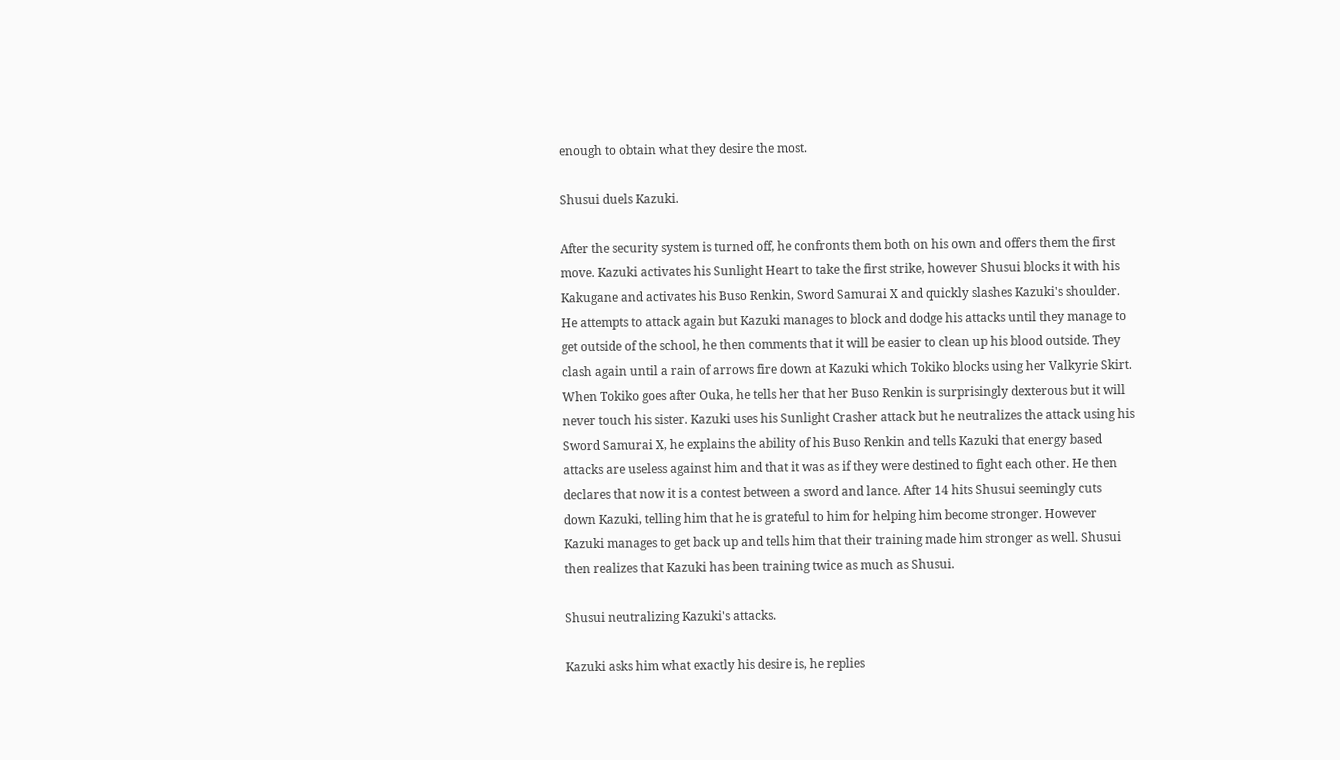enough to obtain what they desire the most.

Shusui duels Kazuki.

After the security system is turned off, he confronts them both on his own and offers them the first move. Kazuki activates his Sunlight Heart to take the first strike, however Shusui blocks it with his Kakugane and activates his Buso Renkin, Sword Samurai X and quickly slashes Kazuki's shoulder. He attempts to attack again but Kazuki manages to block and dodge his attacks until they manage to get outside of the school, he then comments that it will be easier to clean up his blood outside. They clash again until a rain of arrows fire down at Kazuki which Tokiko blocks using her Valkyrie Skirt. When Tokiko goes after Ouka, he tells her that her Buso Renkin is surprisingly dexterous but it will never touch his sister. Kazuki uses his Sunlight Crasher attack but he neutralizes the attack using his Sword Samurai X, he explains the ability of his Buso Renkin and tells Kazuki that energy based attacks are useless against him and that it was as if they were destined to fight each other. He then declares that now it is a contest between a sword and lance. After 14 hits Shusui seemingly cuts down Kazuki, telling him that he is grateful to him for helping him become stronger. However Kazuki manages to get back up and tells him that their training made him stronger as well. Shusui then realizes that Kazuki has been training twice as much as Shusui.

Shusui neutralizing Kazuki's attacks.

Kazuki asks him what exactly his desire is, he replies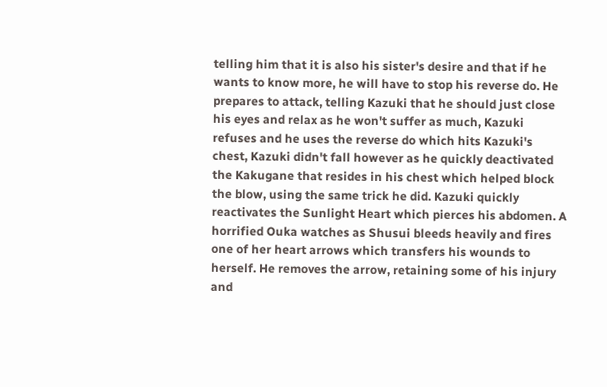telling him that it is also his sister's desire and that if he wants to know more, he will have to stop his reverse do. He prepares to attack, telling Kazuki that he should just close his eyes and relax as he won't suffer as much, Kazuki refuses and he uses the reverse do which hits Kazuki's chest, Kazuki didn't fall however as he quickly deactivated the Kakugane that resides in his chest which helped block the blow, using the same trick he did. Kazuki quickly reactivates the Sunlight Heart which pierces his abdomen. A horrified Ouka watches as Shusui bleeds heavily and fires one of her heart arrows which transfers his wounds to herself. He removes the arrow, retaining some of his injury and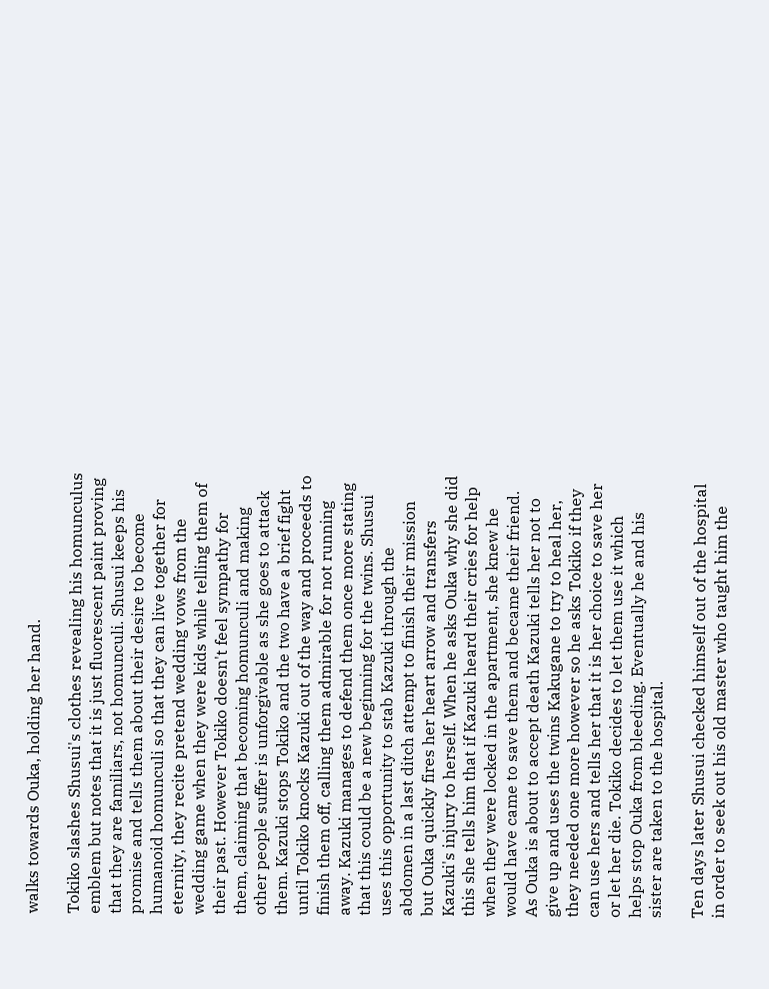walks towards Ouka, holding her hand.

Tokiko slashes Shusui's clothes revealing his homunculus emblem but notes that it is just fluorescent paint proving that they are familiars, not homunculi. Shusui keeps his promise and tells them about their desire to become humanoid homunculi so that they can live together for eternity, they recite pretend wedding vows from the wedding game when they were kids while telling them of their past. However Tokiko doesn't feel sympathy for them, claiming that becoming homunculi and making other people suffer is unforgivable as she goes to attack them. Kazuki stops Tokiko and the two have a brief fight until Tokiko knocks Kazuki out of the way and proceeds to finish them off, calling them admirable for not running away. Kazuki manages to defend them once more stating that this could be a new beginning for the twins. Shusui uses this opportunity to stab Kazuki through the abdomen in a last ditch attempt to finish their mission but Ouka quickly fires her heart arrow and transfers Kazuki's injury to herself. When he asks Ouka why she did this she tells him that if Kazuki heard their cries for help when they were locked in the apartment, she knew he would have came to save them and became their friend. As Ouka is about to accept death Kazuki tells her not to give up and uses the twins Kakugane to try to heal her, they needed one more however so he asks Tokiko if they can use hers and tells her that it is her choice to save her or let her die. Tokiko decides to let them use it which helps stop Ouka from bleeding. Eventually he and his sister are taken to the hospital.

Ten days later Shusui checked himself out of the hospital in order to seek out his old master who taught him the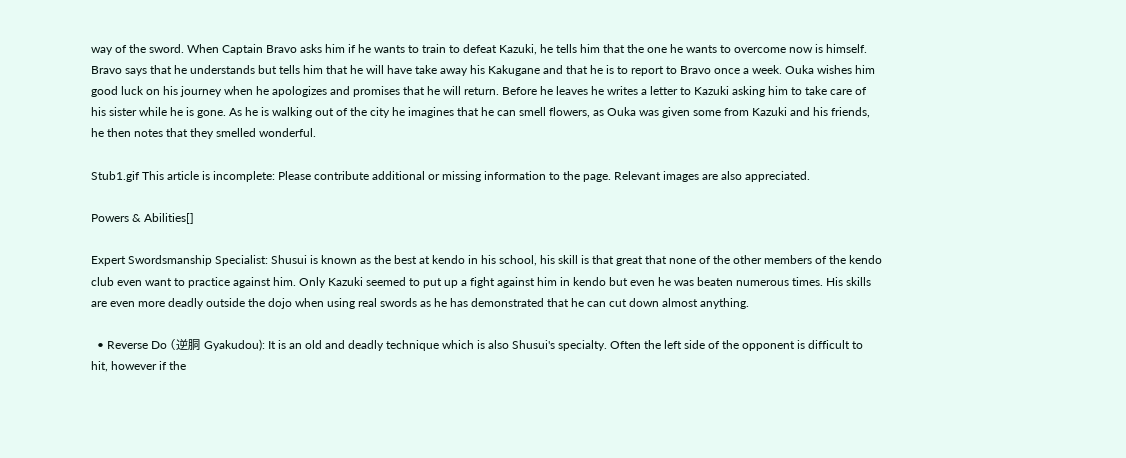way of the sword. When Captain Bravo asks him if he wants to train to defeat Kazuki, he tells him that the one he wants to overcome now is himself. Bravo says that he understands but tells him that he will have take away his Kakugane and that he is to report to Bravo once a week. Ouka wishes him good luck on his journey when he apologizes and promises that he will return. Before he leaves he writes a letter to Kazuki asking him to take care of his sister while he is gone. As he is walking out of the city he imagines that he can smell flowers, as Ouka was given some from Kazuki and his friends, he then notes that they smelled wonderful.

Stub1.gif This article is incomplete: Please contribute additional or missing information to the page. Relevant images are also appreciated.

Powers & Abilities[]

Expert Swordsmanship Specialist: Shusui is known as the best at kendo in his school, his skill is that great that none of the other members of the kendo club even want to practice against him. Only Kazuki seemed to put up a fight against him in kendo but even he was beaten numerous times. His skills are even more deadly outside the dojo when using real swords as he has demonstrated that he can cut down almost anything.

  • Reverse Do (逆胴 Gyakudou): It is an old and deadly technique which is also Shusui's specialty. Often the left side of the opponent is difficult to hit, however if the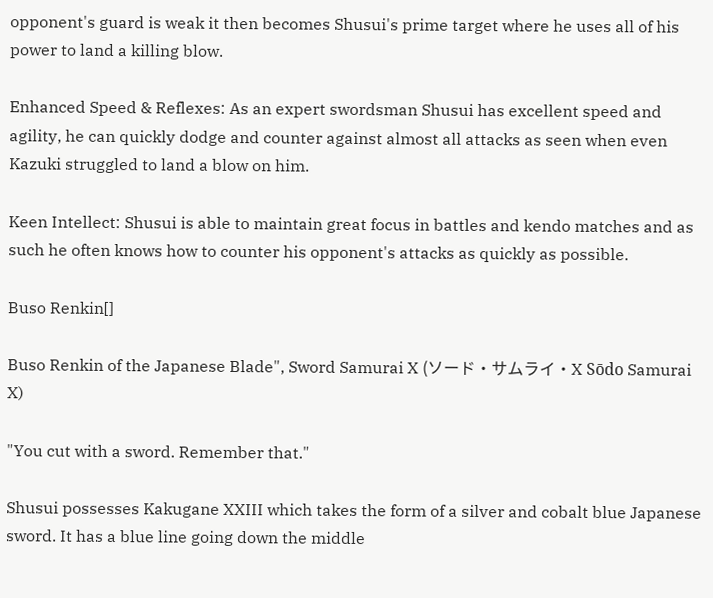opponent's guard is weak it then becomes Shusui's prime target where he uses all of his power to land a killing blow.

Enhanced Speed & Reflexes: As an expert swordsman Shusui has excellent speed and agility, he can quickly dodge and counter against almost all attacks as seen when even Kazuki struggled to land a blow on him.

Keen Intellect: Shusui is able to maintain great focus in battles and kendo matches and as such he often knows how to counter his opponent's attacks as quickly as possible.

Buso Renkin[]

Buso Renkin of the Japanese Blade", Sword Samurai X (ソード・サムライ・X Sōdo Samurai X)

"You cut with a sword. Remember that."

Shusui possesses Kakugane XXIII which takes the form of a silver and cobalt blue Japanese sword. It has a blue line going down the middle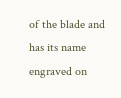of the blade and has its name engraved on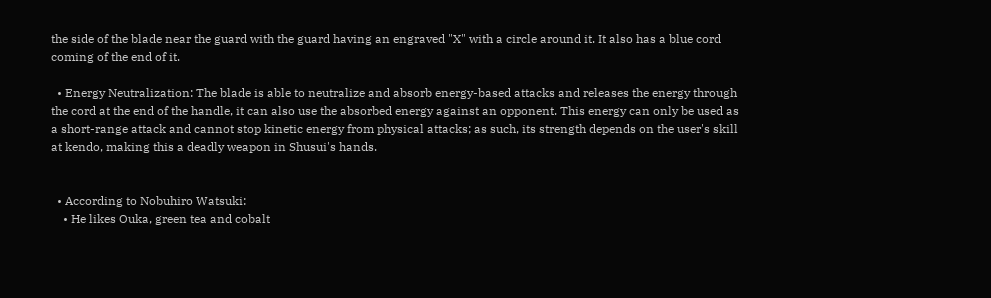the side of the blade near the guard with the guard having an engraved "X" with a circle around it. It also has a blue cord coming of the end of it.

  • Energy Neutralization: The blade is able to neutralize and absorb energy-based attacks and releases the energy through the cord at the end of the handle, it can also use the absorbed energy against an opponent. This energy can only be used as a short-range attack and cannot stop kinetic energy from physical attacks; as such, its strength depends on the user's skill at kendo, making this a deadly weapon in Shusui's hands.


  • According to Nobuhiro Watsuki:
    • He likes Ouka, green tea and cobalt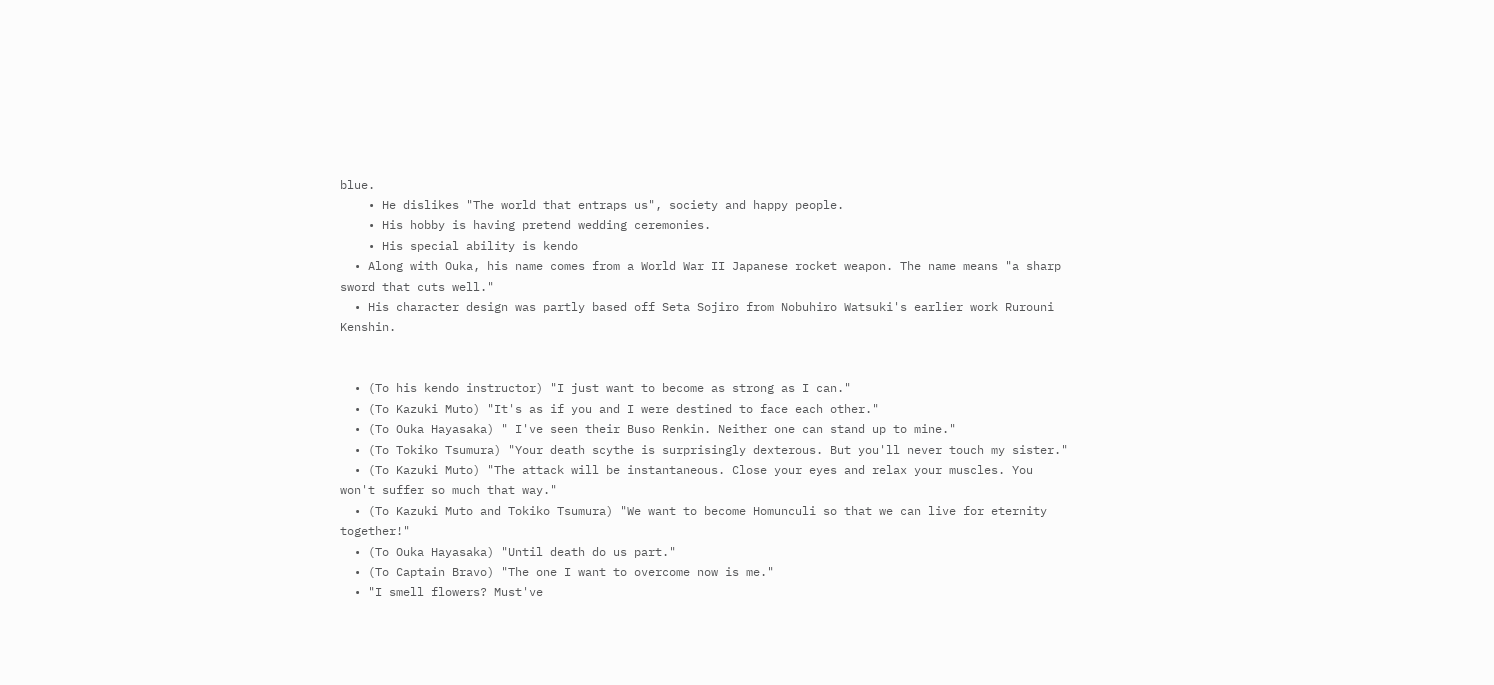blue.
    • He dislikes "The world that entraps us", society and happy people.
    • His hobby is having pretend wedding ceremonies.
    • His special ability is kendo
  • Along with Ouka, his name comes from a World War II Japanese rocket weapon. The name means "a sharp sword that cuts well."
  • His character design was partly based off Seta Sojiro from Nobuhiro Watsuki's earlier work Rurouni Kenshin.


  • (To his kendo instructor) "I just want to become as strong as I can."
  • (To Kazuki Muto) "It's as if you and I were destined to face each other."
  • (To Ouka Hayasaka) " I've seen their Buso Renkin. Neither one can stand up to mine."
  • (To Tokiko Tsumura) "Your death scythe is surprisingly dexterous. But you'll never touch my sister."
  • (To Kazuki Muto) "The attack will be instantaneous. Close your eyes and relax your muscles. You won't suffer so much that way."
  • (To Kazuki Muto and Tokiko Tsumura) "We want to become Homunculi so that we can live for eternity together!"
  • (To Ouka Hayasaka) "Until death do us part."
  • (To Captain Bravo) "The one I want to overcome now is me."
  • "I smell flowers? Must've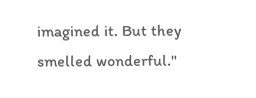imagined it. But they smelled wonderful."